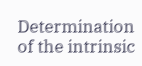Determination of the intrinsic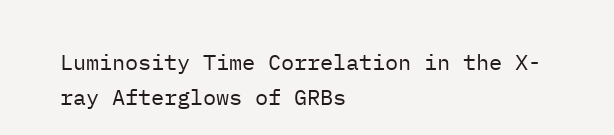Luminosity Time Correlation in the X-ray Afterglows of GRBs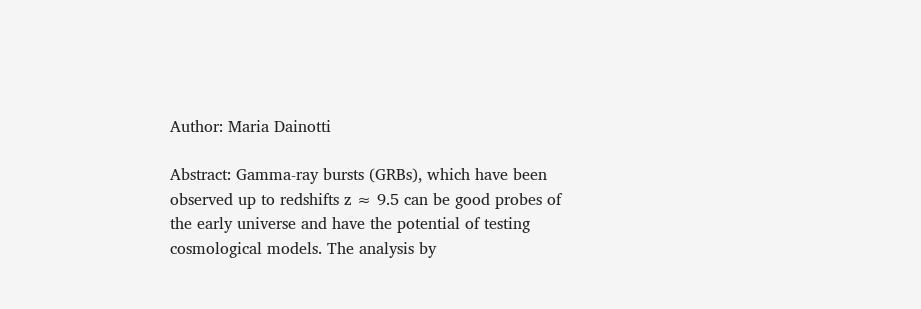Author: Maria Dainotti

Abstract: Gamma-ray bursts (GRBs), which have been observed up to redshifts z ≈ 9.5 can be good probes of the early universe and have the potential of testing cosmological models. The analysis by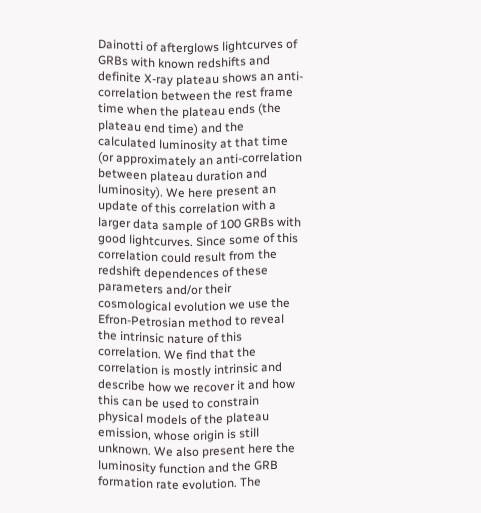Dainotti of afterglows lightcurves of GRBs with known redshifts and definite X-ray plateau shows an anti-correlation between the rest frame time when the plateau ends (the plateau end time) and the calculated luminosity at that time (or approximately an anti-correlation between plateau duration and luminosity). We here present an update of this correlation with a larger data sample of 100 GRBs with good lightcurves. Since some of this correlation could result from the redshift dependences of these parameters and/or their cosmological evolution we use the Efron-Petrosian method to reveal the intrinsic nature of this correlation. We find that the correlation is mostly intrinsic and describe how we recover it and how this can be used to constrain physical models of the plateau emission, whose origin is still unknown. We also present here the luminosity function and the GRB formation rate evolution. The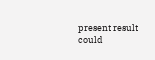present result could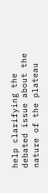help clarifying the debated issue about the nature of the plateau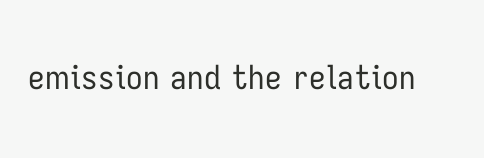emission and the relation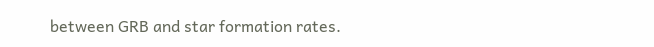between GRB and star formation rates.